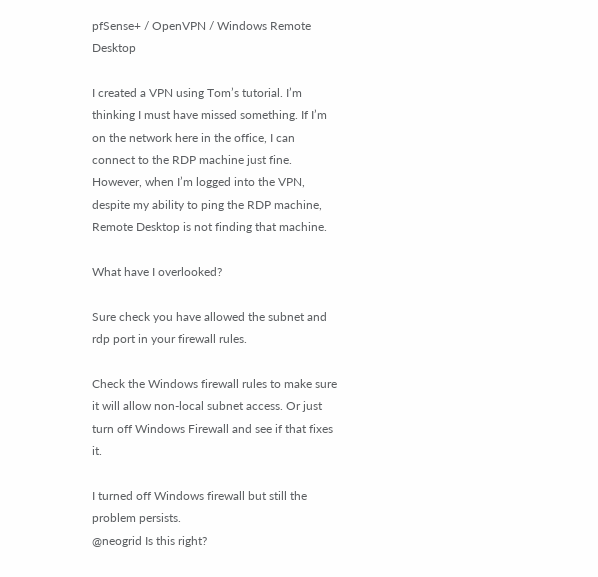pfSense+ / OpenVPN / Windows Remote Desktop

I created a VPN using Tom’s tutorial. I’m thinking I must have missed something. If I’m on the network here in the office, I can connect to the RDP machine just fine. However, when I’m logged into the VPN, despite my ability to ping the RDP machine, Remote Desktop is not finding that machine.

What have I overlooked?

Sure check you have allowed the subnet and rdp port in your firewall rules.

Check the Windows firewall rules to make sure it will allow non-local subnet access. Or just turn off Windows Firewall and see if that fixes it.

I turned off Windows firewall but still the problem persists.
@neogrid Is this right?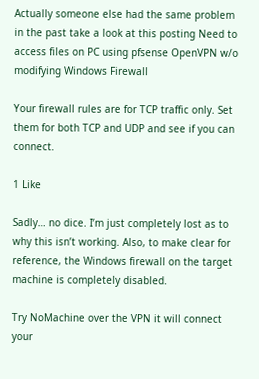Actually someone else had the same problem in the past take a look at this posting Need to access files on PC using pfsense OpenVPN w/o modifying Windows Firewall

Your firewall rules are for TCP traffic only. Set them for both TCP and UDP and see if you can connect.

1 Like

Sadly… no dice. I’m just completely lost as to why this isn’t working. Also, to make clear for reference, the Windows firewall on the target machine is completely disabled.

Try NoMachine over the VPN it will connect your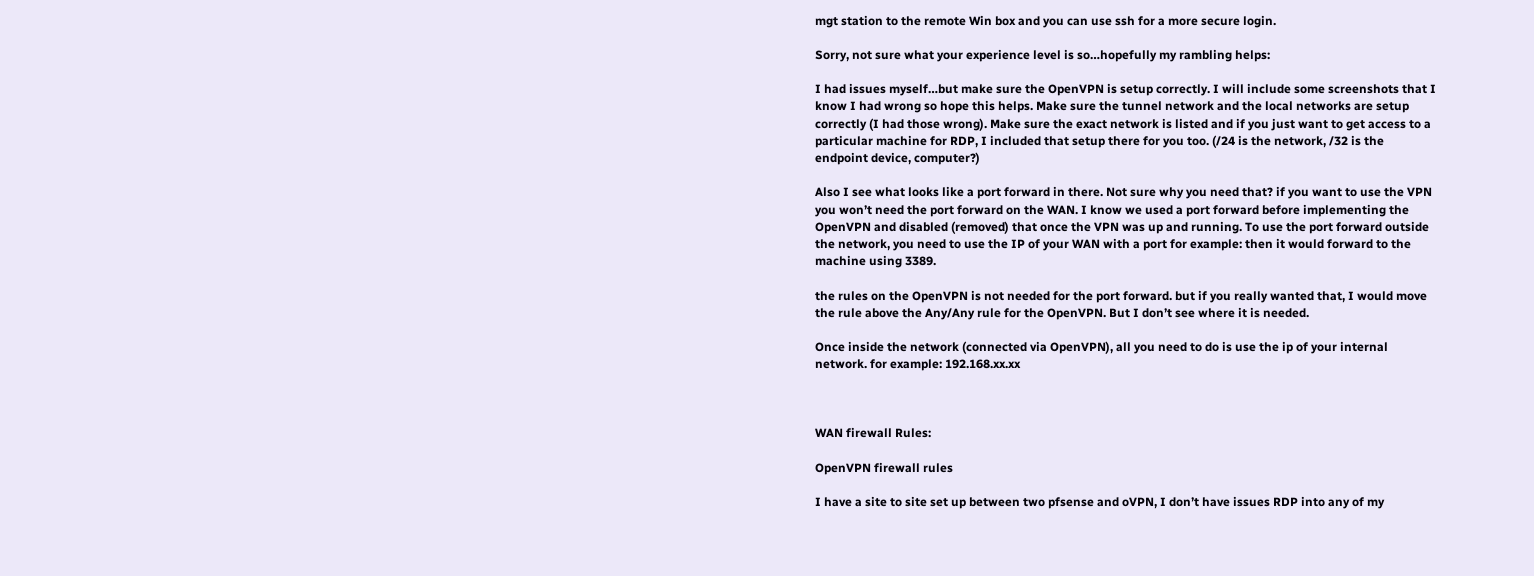mgt station to the remote Win box and you can use ssh for a more secure login.

Sorry, not sure what your experience level is so…hopefully my rambling helps:

I had issues myself…but make sure the OpenVPN is setup correctly. I will include some screenshots that I know I had wrong so hope this helps. Make sure the tunnel network and the local networks are setup correctly (I had those wrong). Make sure the exact network is listed and if you just want to get access to a particular machine for RDP, I included that setup there for you too. (/24 is the network, /32 is the endpoint device, computer?)

Also I see what looks like a port forward in there. Not sure why you need that? if you want to use the VPN you won’t need the port forward on the WAN. I know we used a port forward before implementing the OpenVPN and disabled (removed) that once the VPN was up and running. To use the port forward outside the network, you need to use the IP of your WAN with a port for example: then it would forward to the machine using 3389.

the rules on the OpenVPN is not needed for the port forward. but if you really wanted that, I would move the rule above the Any/Any rule for the OpenVPN. But I don’t see where it is needed.

Once inside the network (connected via OpenVPN), all you need to do is use the ip of your internal network. for example: 192.168.xx.xx



WAN firewall Rules:

OpenVPN firewall rules

I have a site to site set up between two pfsense and oVPN, I don’t have issues RDP into any of my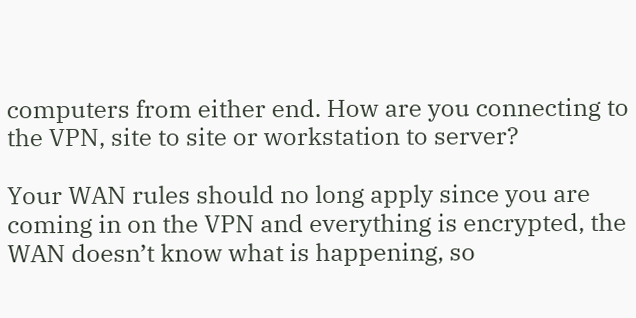computers from either end. How are you connecting to the VPN, site to site or workstation to server?

Your WAN rules should no long apply since you are coming in on the VPN and everything is encrypted, the WAN doesn’t know what is happening, so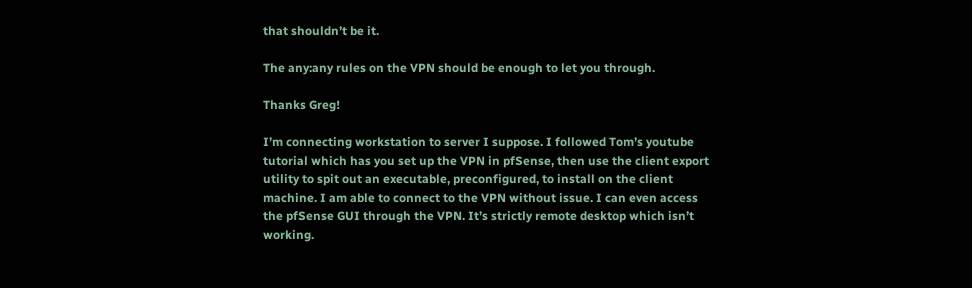that shouldn’t be it.

The any:any rules on the VPN should be enough to let you through.

Thanks Greg!

I’m connecting workstation to server I suppose. I followed Tom’s youtube tutorial which has you set up the VPN in pfSense, then use the client export utility to spit out an executable, preconfigured, to install on the client machine. I am able to connect to the VPN without issue. I can even access the pfSense GUI through the VPN. It’s strictly remote desktop which isn’t working.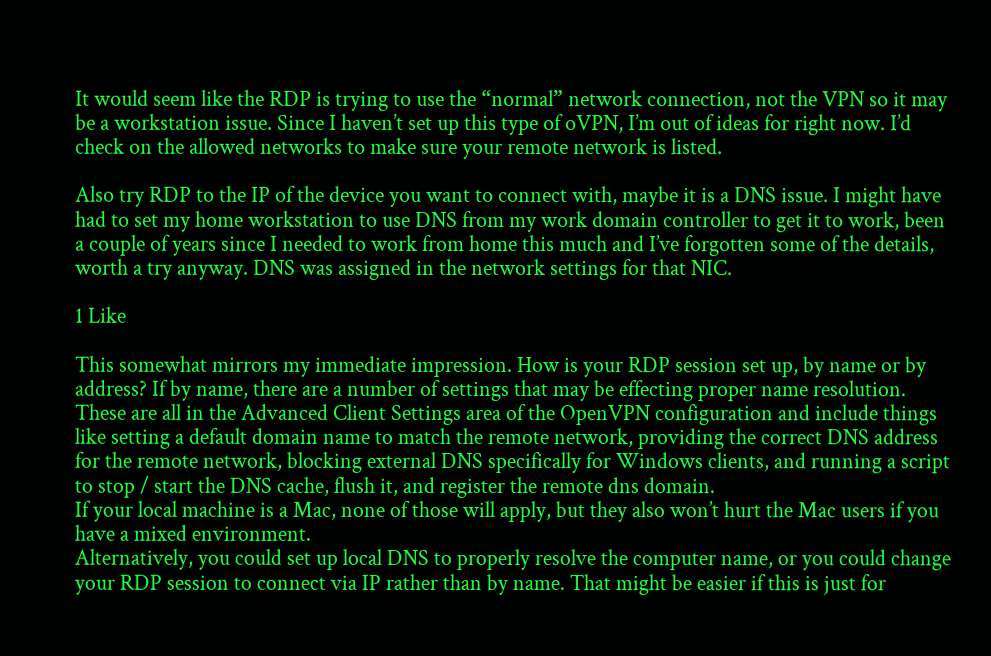It would seem like the RDP is trying to use the “normal” network connection, not the VPN so it may be a workstation issue. Since I haven’t set up this type of oVPN, I’m out of ideas for right now. I’d check on the allowed networks to make sure your remote network is listed.

Also try RDP to the IP of the device you want to connect with, maybe it is a DNS issue. I might have had to set my home workstation to use DNS from my work domain controller to get it to work, been a couple of years since I needed to work from home this much and I’ve forgotten some of the details, worth a try anyway. DNS was assigned in the network settings for that NIC.

1 Like

This somewhat mirrors my immediate impression. How is your RDP session set up, by name or by address? If by name, there are a number of settings that may be effecting proper name resolution. These are all in the Advanced Client Settings area of the OpenVPN configuration and include things like setting a default domain name to match the remote network, providing the correct DNS address for the remote network, blocking external DNS specifically for Windows clients, and running a script to stop / start the DNS cache, flush it, and register the remote dns domain.
If your local machine is a Mac, none of those will apply, but they also won’t hurt the Mac users if you have a mixed environment.
Alternatively, you could set up local DNS to properly resolve the computer name, or you could change your RDP session to connect via IP rather than by name. That might be easier if this is just for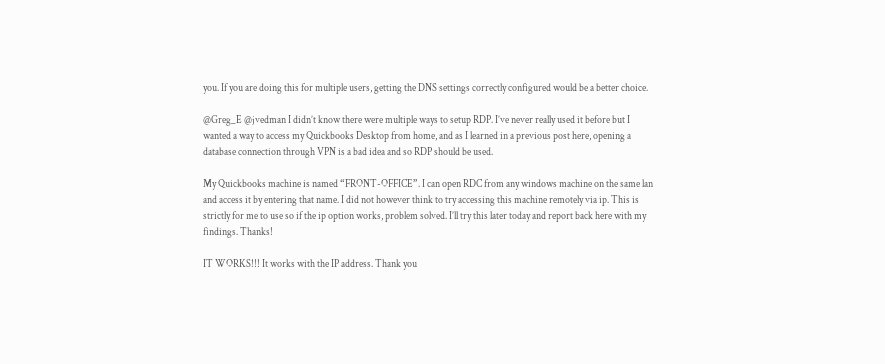you. If you are doing this for multiple users, getting the DNS settings correctly configured would be a better choice.

@Greg_E @jvedman I didn’t know there were multiple ways to setup RDP. I’ve never really used it before but I wanted a way to access my Quickbooks Desktop from home, and as I learned in a previous post here, opening a database connection through VPN is a bad idea and so RDP should be used.

My Quickbooks machine is named “FRONT-OFFICE”. I can open RDC from any windows machine on the same lan and access it by entering that name. I did not however think to try accessing this machine remotely via ip. This is strictly for me to use so if the ip option works, problem solved. I’ll try this later today and report back here with my findings. Thanks!

IT WORKS!!! It works with the IP address. Thank you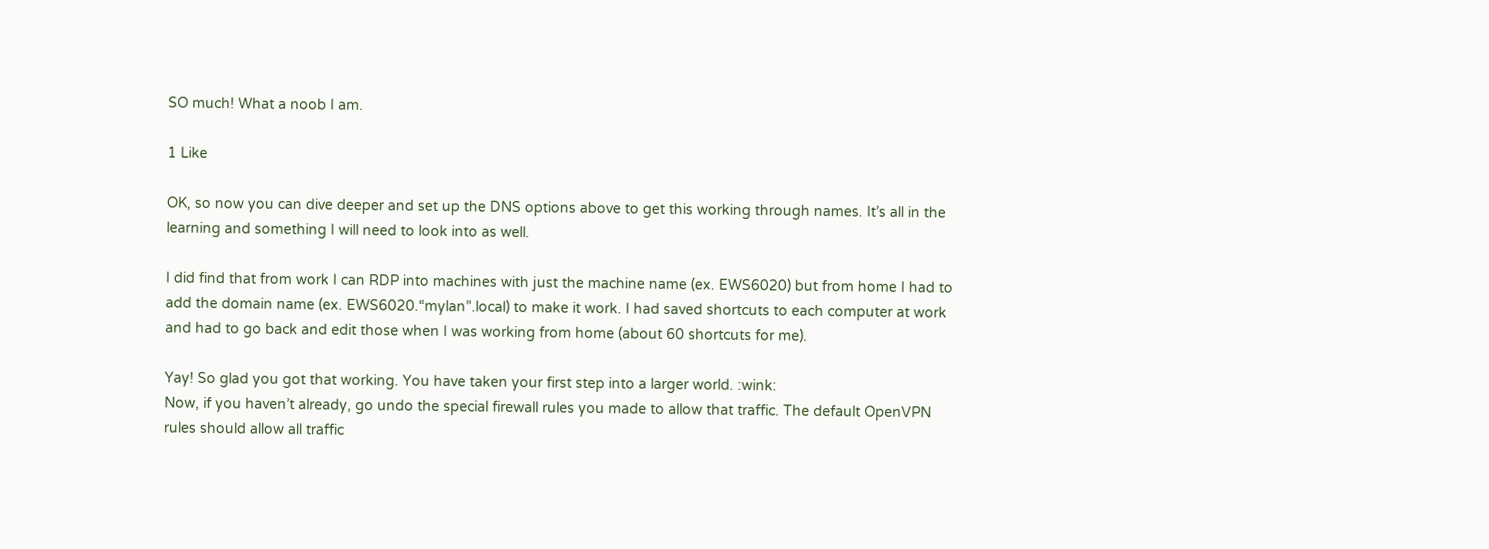SO much! What a noob I am.

1 Like

OK, so now you can dive deeper and set up the DNS options above to get this working through names. It’s all in the learning and something I will need to look into as well.

I did find that from work I can RDP into machines with just the machine name (ex. EWS6020) but from home I had to add the domain name (ex. EWS6020.“mylan”.local) to make it work. I had saved shortcuts to each computer at work and had to go back and edit those when I was working from home (about 60 shortcuts for me).

Yay! So glad you got that working. You have taken your first step into a larger world. :wink:
Now, if you haven’t already, go undo the special firewall rules you made to allow that traffic. The default OpenVPN rules should allow all traffic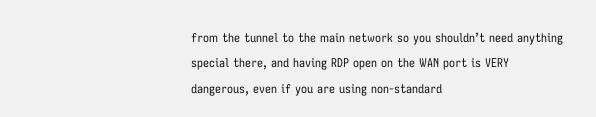from the tunnel to the main network so you shouldn’t need anything special there, and having RDP open on the WAN port is VERY dangerous, even if you are using non-standard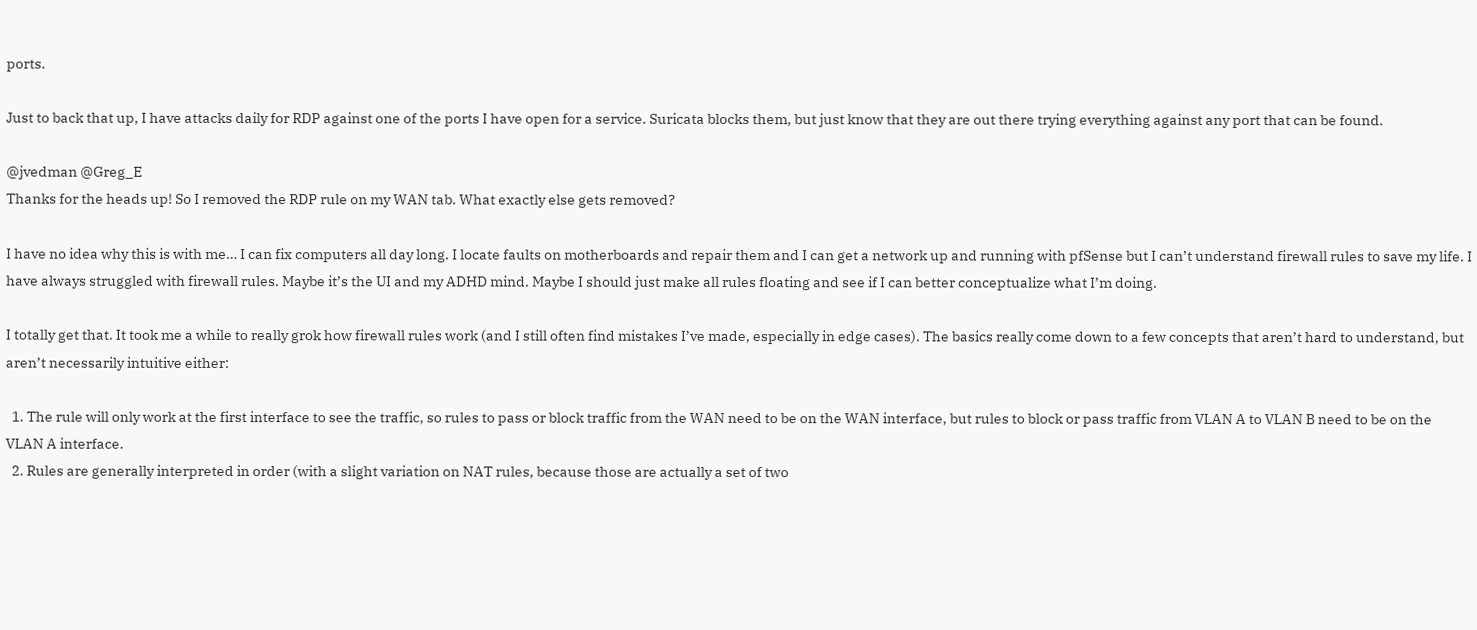ports.

Just to back that up, I have attacks daily for RDP against one of the ports I have open for a service. Suricata blocks them, but just know that they are out there trying everything against any port that can be found.

@jvedman @Greg_E
Thanks for the heads up! So I removed the RDP rule on my WAN tab. What exactly else gets removed?

I have no idea why this is with me… I can fix computers all day long. I locate faults on motherboards and repair them and I can get a network up and running with pfSense but I can’t understand firewall rules to save my life. I have always struggled with firewall rules. Maybe it’s the UI and my ADHD mind. Maybe I should just make all rules floating and see if I can better conceptualize what I’m doing.

I totally get that. It took me a while to really grok how firewall rules work (and I still often find mistakes I’ve made, especially in edge cases). The basics really come down to a few concepts that aren’t hard to understand, but aren’t necessarily intuitive either:

  1. The rule will only work at the first interface to see the traffic, so rules to pass or block traffic from the WAN need to be on the WAN interface, but rules to block or pass traffic from VLAN A to VLAN B need to be on the VLAN A interface.
  2. Rules are generally interpreted in order (with a slight variation on NAT rules, because those are actually a set of two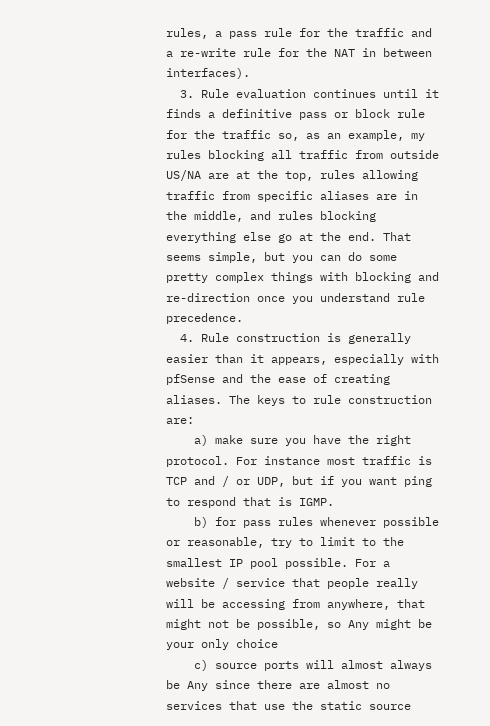rules, a pass rule for the traffic and a re-write rule for the NAT in between interfaces).
  3. Rule evaluation continues until it finds a definitive pass or block rule for the traffic so, as an example, my rules blocking all traffic from outside US/NA are at the top, rules allowing traffic from specific aliases are in the middle, and rules blocking everything else go at the end. That seems simple, but you can do some pretty complex things with blocking and re-direction once you understand rule precedence.
  4. Rule construction is generally easier than it appears, especially with pfSense and the ease of creating aliases. The keys to rule construction are:
    a) make sure you have the right protocol. For instance most traffic is TCP and / or UDP, but if you want ping to respond that is IGMP.
    b) for pass rules whenever possible or reasonable, try to limit to the smallest IP pool possible. For a website / service that people really will be accessing from anywhere, that might not be possible, so Any might be your only choice
    c) source ports will almost always be Any since there are almost no services that use the static source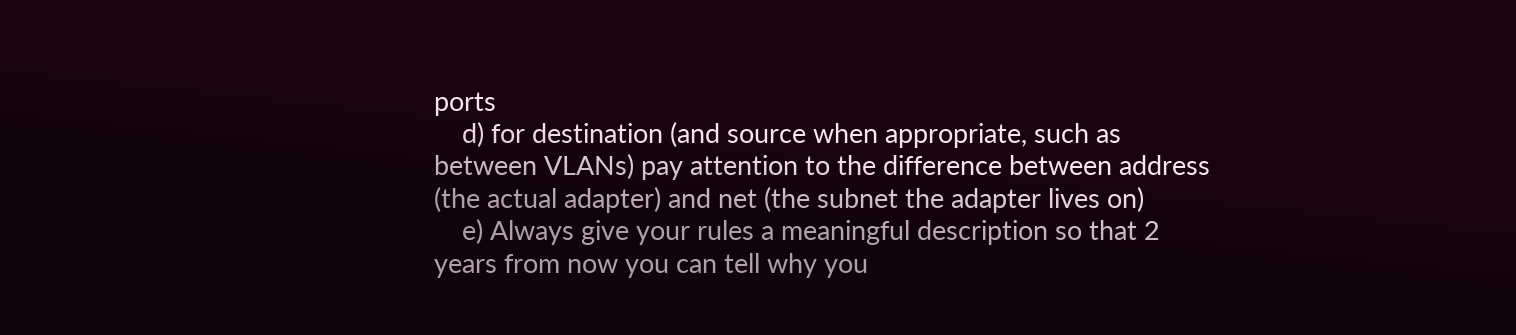ports
    d) for destination (and source when appropriate, such as between VLANs) pay attention to the difference between address (the actual adapter) and net (the subnet the adapter lives on)
    e) Always give your rules a meaningful description so that 2 years from now you can tell why you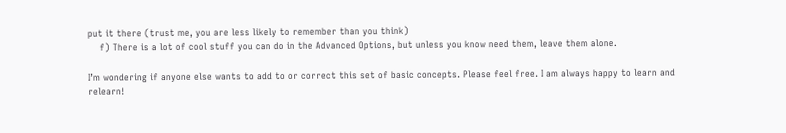put it there (trust me, you are less likely to remember than you think)
    f) There is a lot of cool stuff you can do in the Advanced Options, but unless you know need them, leave them alone.

I’m wondering if anyone else wants to add to or correct this set of basic concepts. Please feel free. I am always happy to learn and relearn!